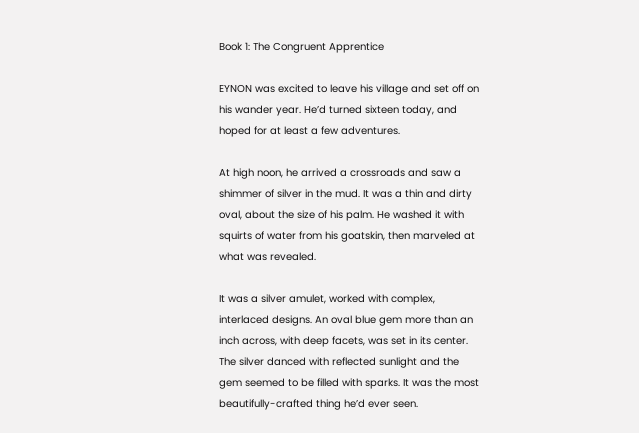Book 1: The Congruent Apprentice

EYNON was excited to leave his village and set off on his wander year. He’d turned sixteen today, and hoped for at least a few adventures.

At high noon, he arrived a crossroads and saw a shimmer of silver in the mud. It was a thin and dirty oval, about the size of his palm. He washed it with squirts of water from his goatskin, then marveled at what was revealed.

It was a silver amulet, worked with complex, interlaced designs. An oval blue gem more than an inch across, with deep facets, was set in its center. The silver danced with reflected sunlight and the gem seemed to be filled with sparks. It was the most beautifully-crafted thing he’d ever seen.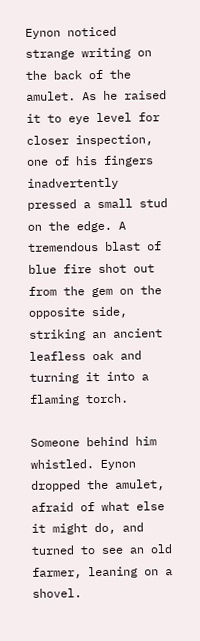Eynon noticed strange writing on the back of the amulet. As he raised it to eye level for closer inspection, one of his fingers inadvertently pressed a small stud on the edge. A tremendous blast of blue fire shot out from the gem on the opposite side, striking an ancient leafless oak and turning it into a flaming torch.

Someone behind him whistled. Eynon dropped the amulet, afraid of what else it might do, and turned to see an old farmer, leaning on a shovel.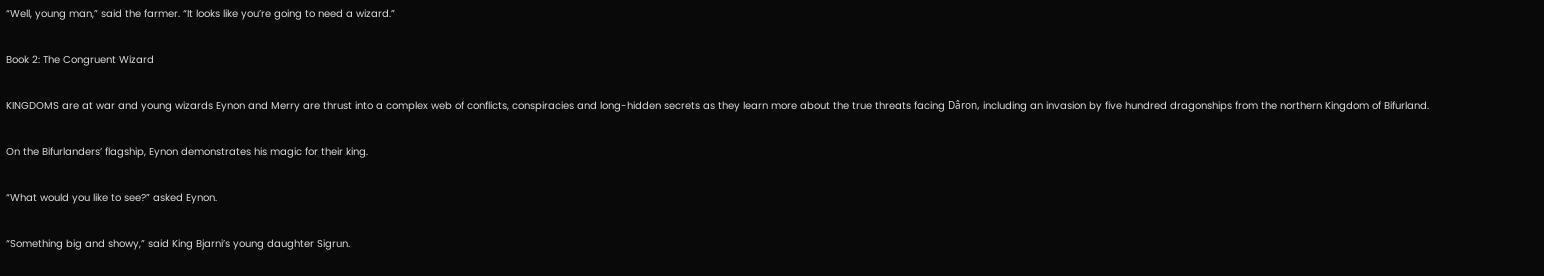“Well, young man,” said the farmer. “It looks like you’re going to need a wizard.”

Book 2: The Congruent Wizard

KINGDOMS are at war and young wizards Eynon and Merry are thrust into a complex web of conflicts, conspiracies and long-hidden secrets as they learn more about the true threats facing Dâron, including an invasion by five hundred dragonships from the northern Kingdom of Bifurland.

On the Bifurlanders’ flagship, Eynon demonstrates his magic for their king.

“What would you like to see?” asked Eynon.

“Something big and showy,” said King Bjarni’s young daughter Sigrun.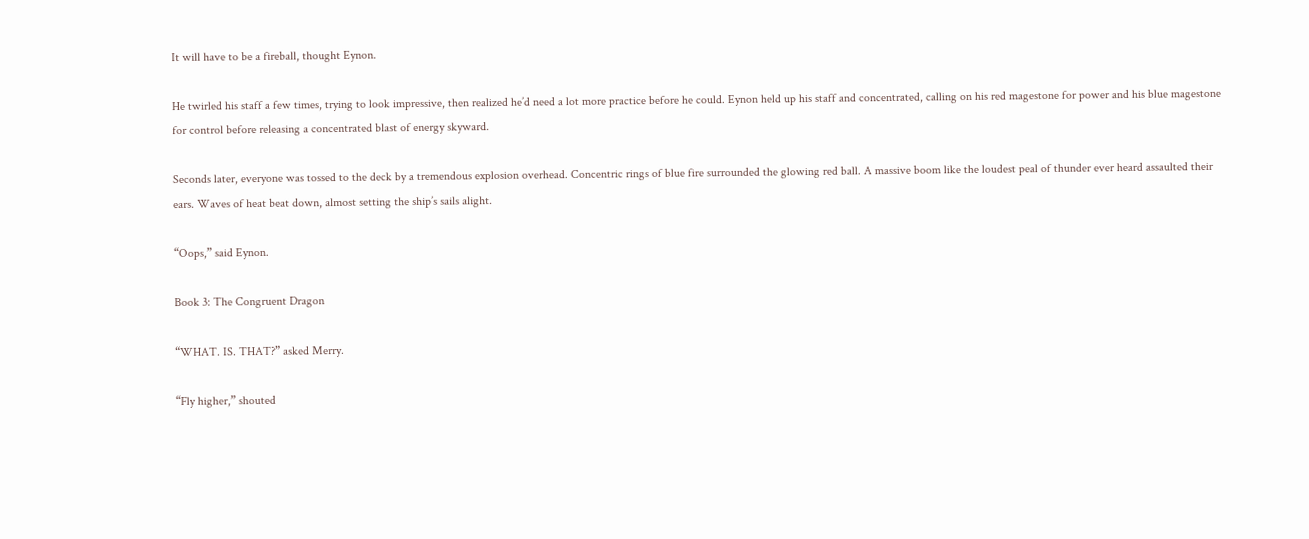It will have to be a fireball, thought Eynon.

He twirled his staff a few times, trying to look impressive, then realized he’d need a lot more practice before he could. Eynon held up his staff and concentrated, calling on his red magestone for power and his blue magestone for control before releasing a concentrated blast of energy skyward.

Seconds later, everyone was tossed to the deck by a tremendous explosion overhead. Concentric rings of blue fire surrounded the glowing red ball. A massive boom like the loudest peal of thunder ever heard assaulted their ears. Waves of heat beat down, almost setting the ship’s sails alight.

“Oops,” said Eynon.

Book 3: The Congruent Dragon

“WHAT. IS. THAT?” asked Merry.

“Fly higher,” shouted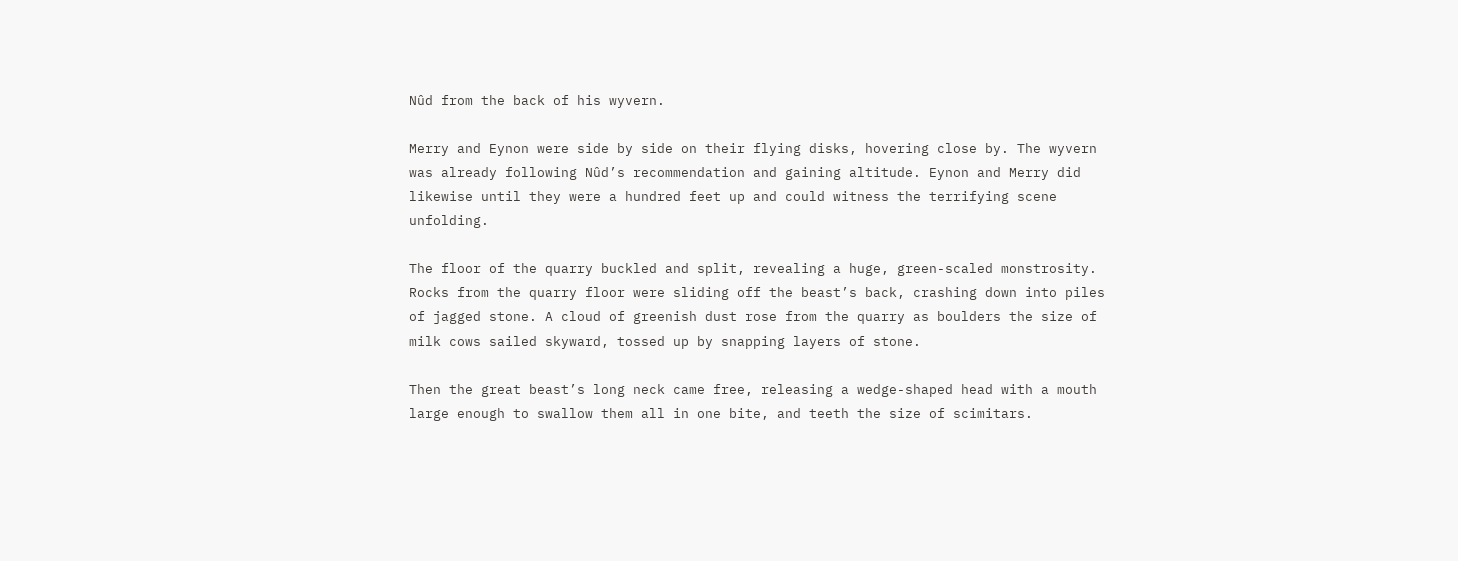Nûd from the back of his wyvern.

Merry and Eynon were side by side on their flying disks, hovering close by. The wyvern was already following Nûd’s recommendation and gaining altitude. Eynon and Merry did likewise until they were a hundred feet up and could witness the terrifying scene unfolding.

The floor of the quarry buckled and split, revealing a huge, green-scaled monstrosity. Rocks from the quarry floor were sliding off the beast’s back, crashing down into piles of jagged stone. A cloud of greenish dust rose from the quarry as boulders the size of milk cows sailed skyward, tossed up by snapping layers of stone.

Then the great beast’s long neck came free, releasing a wedge-shaped head with a mouth large enough to swallow them all in one bite, and teeth the size of scimitars.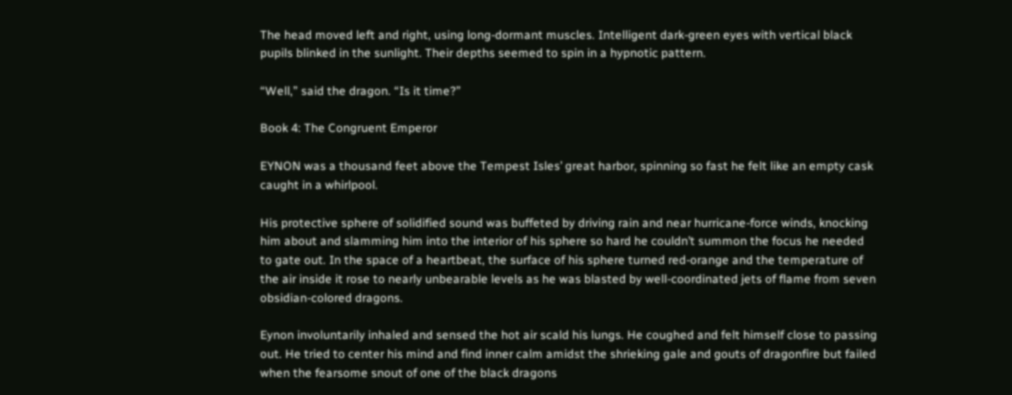The head moved left and right, using long-dormant muscles. Intelligent dark-green eyes with vertical black pupils blinked in the sunlight. Their depths seemed to spin in a hypnotic pattern.

“Well,” said the dragon. “Is it time?”

Book 4: The Congruent Emperor

EYNON was a thousand feet above the Tempest Isles’ great harbor, spinning so fast he felt like an empty cask caught in a whirlpool.

His protective sphere of solidified sound was buffeted by driving rain and near hurricane-force winds, knocking him about and slamming him into the interior of his sphere so hard he couldn’t summon the focus he needed to gate out. In the space of a heartbeat, the surface of his sphere turned red-orange and the temperature of the air inside it rose to nearly unbearable levels as he was blasted by well-coordinated jets of flame from seven obsidian-colored dragons.

Eynon involuntarily inhaled and sensed the hot air scald his lungs. He coughed and felt himself close to passing out. He tried to center his mind and find inner calm amidst the shrieking gale and gouts of dragonfire but failed when the fearsome snout of one of the black dragons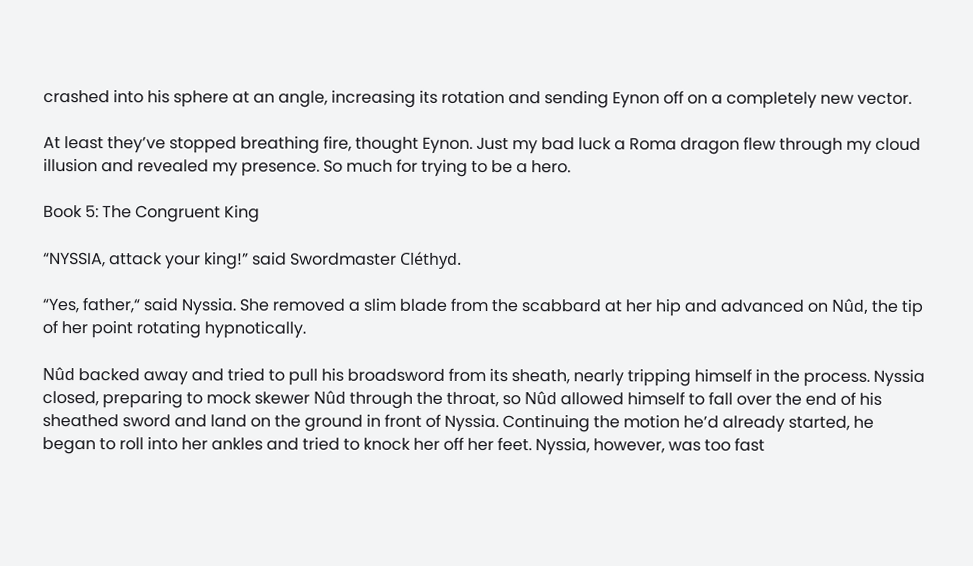crashed into his sphere at an angle, increasing its rotation and sending Eynon off on a completely new vector.

At least they’ve stopped breathing fire, thought Eynon. Just my bad luck a Roma dragon flew through my cloud illusion and revealed my presence. So much for trying to be a hero.

Book 5: The Congruent King

“NYSSIA, attack your king!” said Swordmaster Cléthyd.

“Yes, father,“ said Nyssia. She removed a slim blade from the scabbard at her hip and advanced on Nûd, the tip of her point rotating hypnotically.

Nûd backed away and tried to pull his broadsword from its sheath, nearly tripping himself in the process. Nyssia closed, preparing to mock skewer Nûd through the throat, so Nûd allowed himself to fall over the end of his sheathed sword and land on the ground in front of Nyssia. Continuing the motion he’d already started, he began to roll into her ankles and tried to knock her off her feet. Nyssia, however, was too fast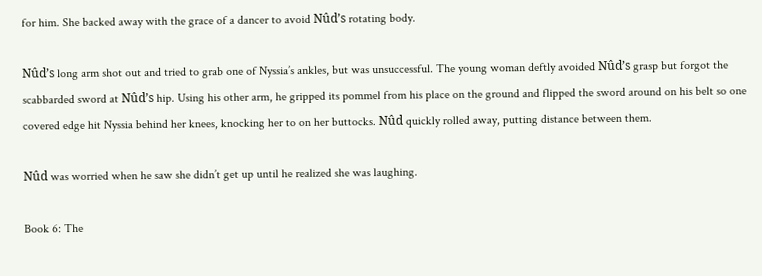for him. She backed away with the grace of a dancer to avoid Nûd’s rotating body.

Nûd’s long arm shot out and tried to grab one of Nyssia’s ankles, but was unsuccessful. The young woman deftly avoided Nûd’s grasp but forgot the scabbarded sword at Nûd’s hip. Using his other arm, he gripped its pommel from his place on the ground and flipped the sword around on his belt so one covered edge hit Nyssia behind her knees, knocking her to on her buttocks. Nûd quickly rolled away, putting distance between them.

Nûd was worried when he saw she didn’t get up until he realized she was laughing.

Book 6: The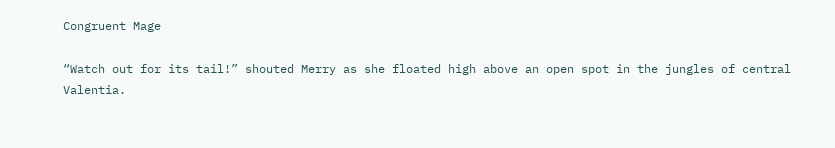Congruent Mage

“Watch out for its tail!” shouted Merry as she floated high above an open spot in the jungles of central Valentia.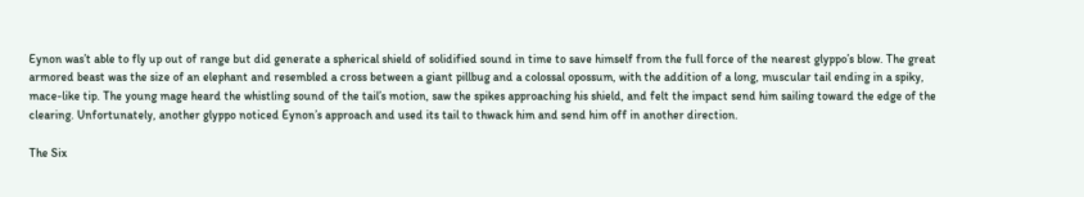Eynon was’t able to fly up out of range but did generate a spherical shield of solidified sound in time to save himself from the full force of the nearest glyppo’s blow. The great armored beast was the size of an elephant and resembled a cross between a giant pillbug and a colossal opossum, with the addition of a long, muscular tail ending in a spiky, mace-like tip. The young mage heard the whistling sound of the tail’s motion, saw the spikes approaching his shield, and felt the impact send him sailing toward the edge of the clearing. Unfortunately, another glyppo noticed Eynon’s approach and used its tail to thwack him and send him off in another direction.

The Six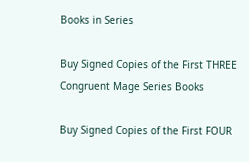Books in Series

Buy Signed Copies of the First THREE Congruent Mage Series Books

Buy Signed Copies of the First FOUR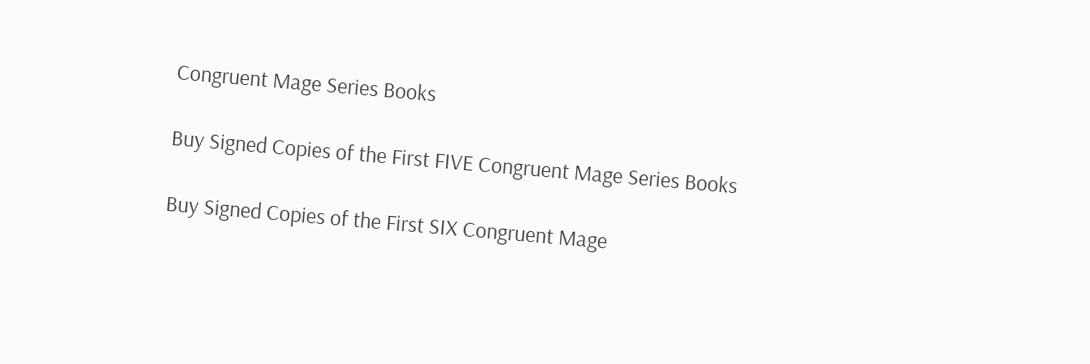Congruent Mage Series Books

Buy Signed Copies of the First FIVE Congruent Mage Series Books

Buy Signed Copies of the First SIX Congruent Mage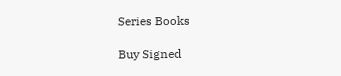Series Books

Buy Signed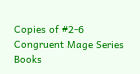Copies of #2-6 Congruent Mage Series Books